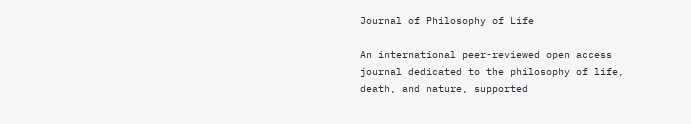Journal of Philosophy of Life

An international peer-reviewed open access journal dedicated to the philosophy of life, death, and nature, supported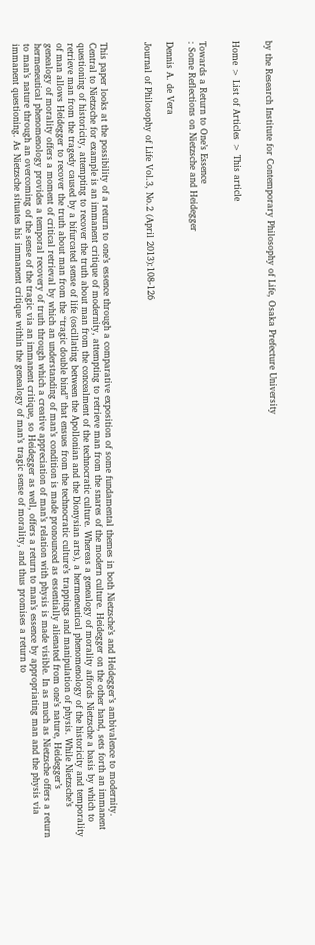by the Research Institute for Contemporary Philosophy of Life, Osaka Prefecture University


Home > List of Articles > This article


Towards a Return to One’s Essence
: Some Reflections on Nietzsche and Heidegger

Dennis A. de Vera

Journal of Philosophy of Life Vol.3, No.2 (April 2013):108-126



This paper looks at the possibility of a return to one’s essence through a comparative exposition of some fundamental themes in both Nietzsche’s and Heidegger’s ambivalence to modernity. Central to Nietzsche for example is an immanent critique of modernity, attempting to retrieve man from the snares of the modern culture. Heidegger on the other hand, sets forth an immanent questioning of historicity, attempting to recover the truth about man from the concealment of the technocratic culture. Whereas a genealogy of morality affords Nietzsche a basis by which to retrieve man from the tragedy caused by a bifurcated sense of life (oscillating between the Apollonian and the Dionysian arts), a hermeneutical phenomenology of the historicity and temporality of man allows Heidegger to recover the truth about man from the “tragic double bind” that ensues from the technocratic culture’s trappings and manipulation of physis. While Nietzsche’s genealogy of morality offers a moment of critical retrieval by which an understanding of man’s condition is made pronounced as essentially alienated from one’s nature, Heidegger’s hermeneutical phenomenology provides a temporal recovery of truth through which a creative appreciation of man’s relation with physis is made visible. In as much as Nietzsche offers a return to man’s nature through an overcoming of the sense of the tragic via an immanent critique, so Heidegger as well, offers a return to man’s essence by appropriating man and the physis via immanent questioning. As Nietzsche situates his immanent critique within the genealogy of man’s tragic sense of morality, and thus promises a return to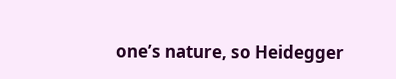one’s nature, so Heidegger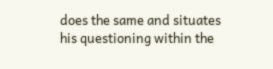does the same and situates his questioning within the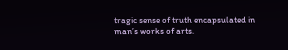tragic sense of truth encapsulated in man’s works of arts.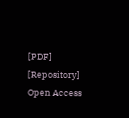[PDF] [Repository] Open Access